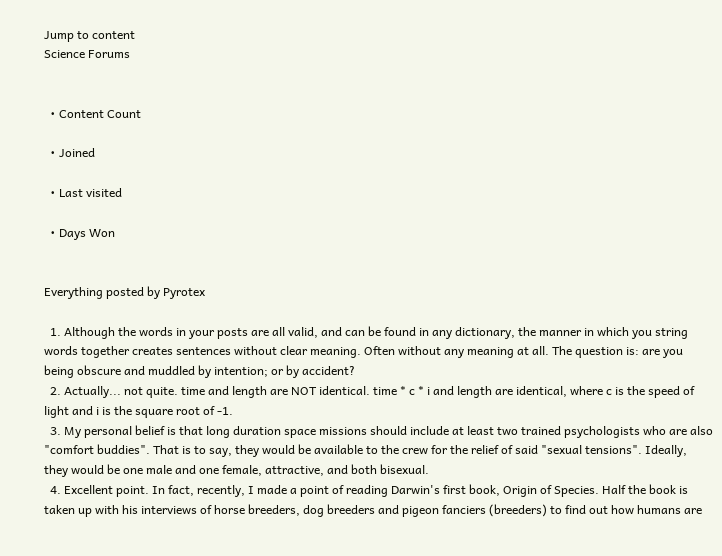Jump to content
Science Forums


  • Content Count

  • Joined

  • Last visited

  • Days Won


Everything posted by Pyrotex

  1. Although the words in your posts are all valid, and can be found in any dictionary, the manner in which you string words together creates sentences without clear meaning. Often without any meaning at all. The question is: are you being obscure and muddled by intention; or by accident?
  2. Actually... not quite. time and length are NOT identical. time * c * i and length are identical, where c is the speed of light and i is the square root of -1.
  3. My personal belief is that long duration space missions should include at least two trained psychologists who are also "comfort buddies". That is to say, they would be available to the crew for the relief of said "sexual tensions". Ideally, they would be one male and one female, attractive, and both bisexual.
  4. Excellent point. In fact, recently, I made a point of reading Darwin's first book, Origin of Species. Half the book is taken up with his interviews of horse breeders, dog breeders and pigeon fanciers (breeders) to find out how humans are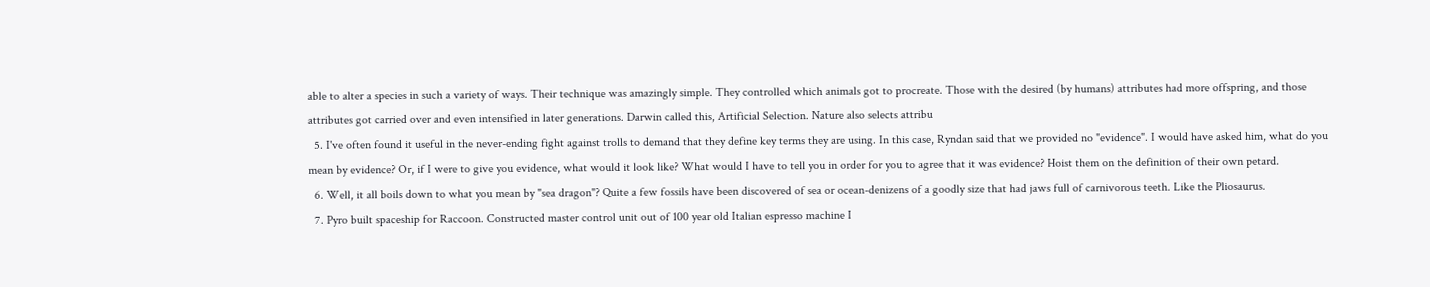able to alter a species in such a variety of ways. Their technique was amazingly simple. They controlled which animals got to procreate. Those with the desired (by humans) attributes had more offspring, and those attributes got carried over and even intensified in later generations. Darwin called this, Artificial Selection. Nature also selects attribu
  5. I've often found it useful in the never-ending fight against trolls to demand that they define key terms they are using. In this case, Ryndan said that we provided no "evidence". I would have asked him, what do you mean by evidence? Or, if I were to give you evidence, what would it look like? What would I have to tell you in order for you to agree that it was evidence? Hoist them on the definition of their own petard.
  6. Well, it all boils down to what you mean by "sea dragon"? Quite a few fossils have been discovered of sea or ocean-denizens of a goodly size that had jaws full of carnivorous teeth. Like the Pliosaurus.
  7. Pyro built spaceship for Raccoon. Constructed master control unit out of 100 year old Italian espresso machine I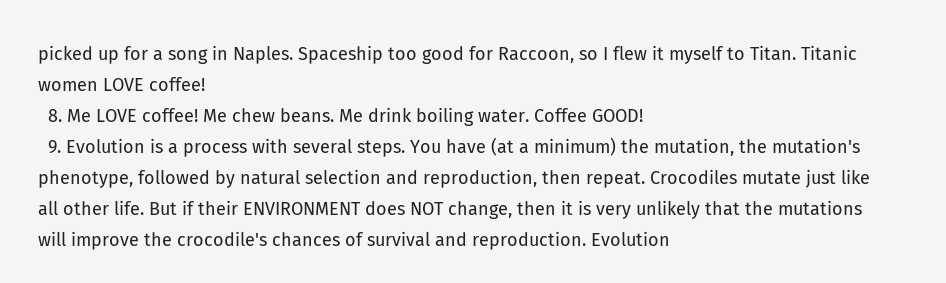picked up for a song in Naples. Spaceship too good for Raccoon, so I flew it myself to Titan. Titanic women LOVE coffee!
  8. Me LOVE coffee! Me chew beans. Me drink boiling water. Coffee GOOD!
  9. Evolution is a process with several steps. You have (at a minimum) the mutation, the mutation's phenotype, followed by natural selection and reproduction, then repeat. Crocodiles mutate just like all other life. But if their ENVIRONMENT does NOT change, then it is very unlikely that the mutations will improve the crocodile's chances of survival and reproduction. Evolution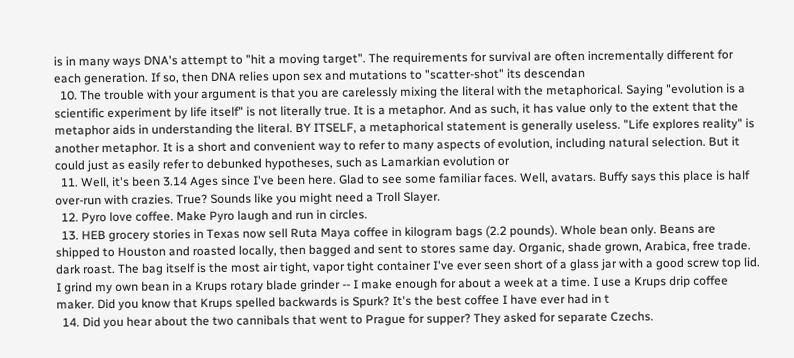is in many ways DNA's attempt to "hit a moving target". The requirements for survival are often incrementally different for each generation. If so, then DNA relies upon sex and mutations to "scatter-shot" its descendan
  10. The trouble with your argument is that you are carelessly mixing the literal with the metaphorical. Saying "evolution is a scientific experiment by life itself" is not literally true. It is a metaphor. And as such, it has value only to the extent that the metaphor aids in understanding the literal. BY ITSELF, a metaphorical statement is generally useless. "Life explores reality" is another metaphor. It is a short and convenient way to refer to many aspects of evolution, including natural selection. But it could just as easily refer to debunked hypotheses, such as Lamarkian evolution or
  11. Well, it's been 3.14 Ages since I've been here. Glad to see some familiar faces. Well, avatars. Buffy says this place is half over-run with crazies. True? Sounds like you might need a Troll Slayer.
  12. Pyro love coffee. Make Pyro laugh and run in circles.
  13. HEB grocery stories in Texas now sell Ruta Maya coffee in kilogram bags (2.2 pounds). Whole bean only. Beans are shipped to Houston and roasted locally, then bagged and sent to stores same day. Organic, shade grown, Arabica, free trade. dark roast. The bag itself is the most air tight, vapor tight container I've ever seen short of a glass jar with a good screw top lid. I grind my own bean in a Krups rotary blade grinder -- I make enough for about a week at a time. I use a Krups drip coffee maker. Did you know that Krups spelled backwards is Spurk? It's the best coffee I have ever had in t
  14. Did you hear about the two cannibals that went to Prague for supper? They asked for separate Czechs.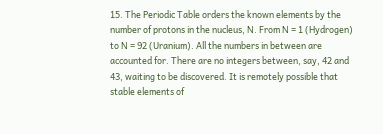15. The Periodic Table orders the known elements by the number of protons in the nucleus, N. From N = 1 (Hydrogen) to N = 92 (Uranium). All the numbers in between are accounted for. There are no integers between, say, 42 and 43, waiting to be discovered. It is remotely possible that stable elements of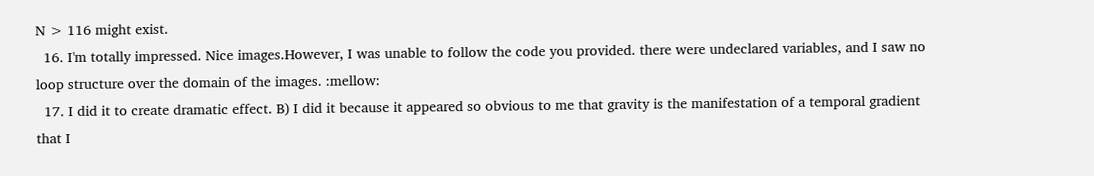N > 116 might exist.
  16. I'm totally impressed. Nice images.However, I was unable to follow the code you provided. there were undeclared variables, and I saw no loop structure over the domain of the images. :mellow:
  17. I did it to create dramatic effect. B) I did it because it appeared so obvious to me that gravity is the manifestation of a temporal gradient that I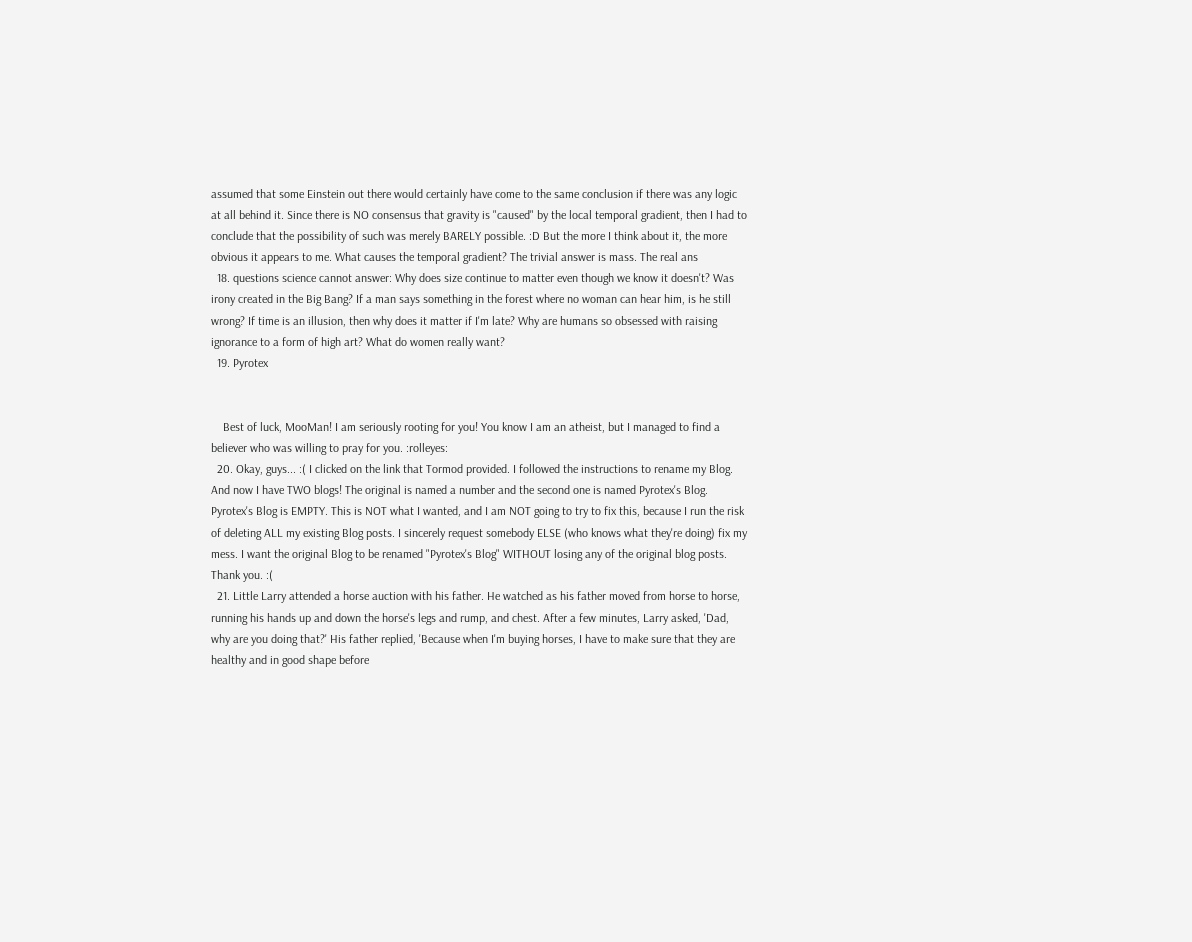assumed that some Einstein out there would certainly have come to the same conclusion if there was any logic at all behind it. Since there is NO consensus that gravity is "caused" by the local temporal gradient, then I had to conclude that the possibility of such was merely BARELY possible. :D But the more I think about it, the more obvious it appears to me. What causes the temporal gradient? The trivial answer is mass. The real ans
  18. questions science cannot answer: Why does size continue to matter even though we know it doesn't? Was irony created in the Big Bang? If a man says something in the forest where no woman can hear him, is he still wrong? If time is an illusion, then why does it matter if I'm late? Why are humans so obsessed with raising ignorance to a form of high art? What do women really want?
  19. Pyrotex


    Best of luck, MooMan! I am seriously rooting for you! You know I am an atheist, but I managed to find a believer who was willing to pray for you. :rolleyes:
  20. Okay, guys... :( I clicked on the link that Tormod provided. I followed the instructions to rename my Blog. And now I have TWO blogs! The original is named a number and the second one is named Pyrotex's Blog. Pyrotex's Blog is EMPTY. This is NOT what I wanted, and I am NOT going to try to fix this, because I run the risk of deleting ALL my existing Blog posts. I sincerely request somebody ELSE (who knows what they're doing) fix my mess. I want the original Blog to be renamed "Pyrotex's Blog" WITHOUT losing any of the original blog posts. Thank you. :(
  21. Little Larry attended a horse auction with his father. He watched as his father moved from horse to horse, running his hands up and down the horse's legs and rump, and chest. After a few minutes, Larry asked, 'Dad, why are you doing that?' His father replied, 'Because when I'm buying horses, I have to make sure that they are healthy and in good shape before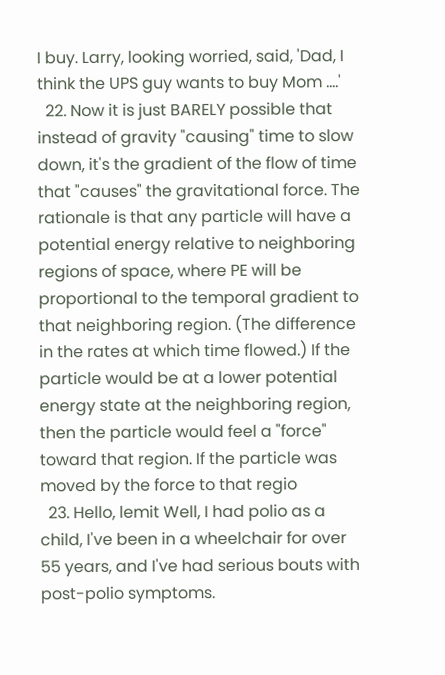I buy. Larry, looking worried, said, 'Dad, I think the UPS guy wants to buy Mom ....'
  22. Now it is just BARELY possible that instead of gravity "causing" time to slow down, it's the gradient of the flow of time that "causes" the gravitational force. The rationale is that any particle will have a potential energy relative to neighboring regions of space, where PE will be proportional to the temporal gradient to that neighboring region. (The difference in the rates at which time flowed.) If the particle would be at a lower potential energy state at the neighboring region, then the particle would feel a "force" toward that region. If the particle was moved by the force to that regio
  23. Hello, lemit Well, I had polio as a child, I've been in a wheelchair for over 55 years, and I've had serious bouts with post-polio symptoms.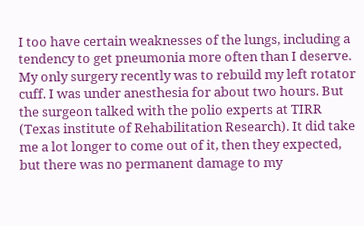I too have certain weaknesses of the lungs, including a tendency to get pneumonia more often than I deserve. My only surgery recently was to rebuild my left rotator cuff. I was under anesthesia for about two hours. But the surgeon talked with the polio experts at TIRR (Texas institute of Rehabilitation Research). It did take me a lot longer to come out of it, then they expected, but there was no permanent damage to my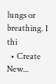lungs or breathing. I thi
  • Create New...